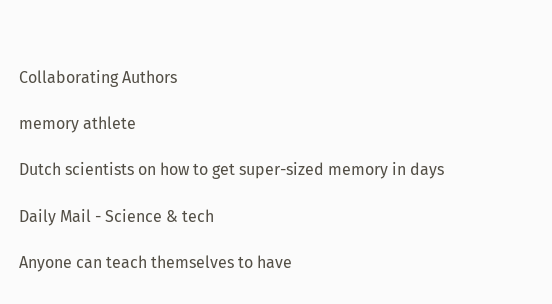Collaborating Authors

memory athlete

Dutch scientists on how to get super-sized memory in days

Daily Mail - Science & tech

Anyone can teach themselves to have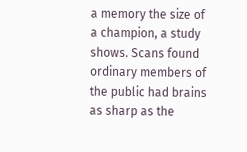a memory the size of a champion, a study shows. Scans found ordinary members of the public had brains as sharp as the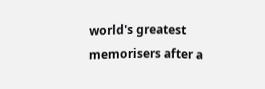world's greatest memorisers after a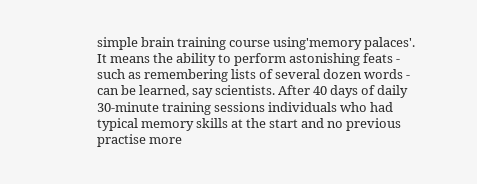simple brain training course using'memory palaces'. It means the ability to perform astonishing feats - such as remembering lists of several dozen words - can be learned, say scientists. After 40 days of daily 30-minute training sessions individuals who had typical memory skills at the start and no previous practise more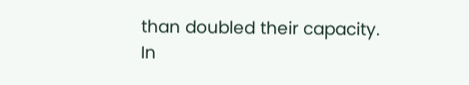than doubled their capacity. In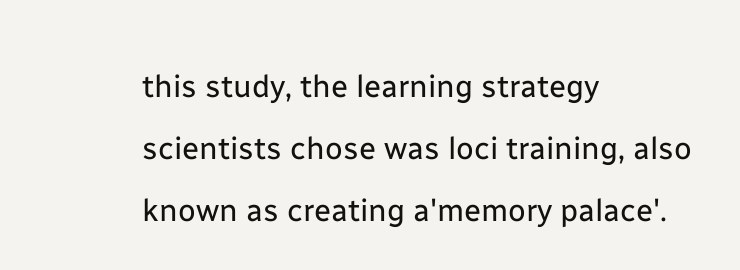this study, the learning strategy scientists chose was loci training, also known as creating a'memory palace'.